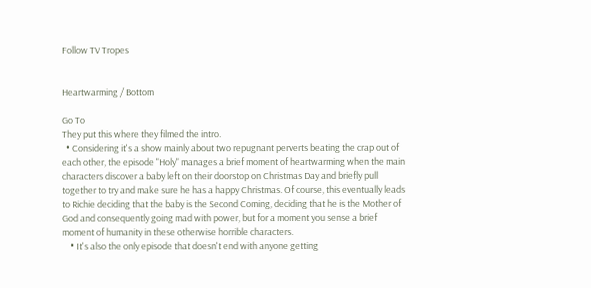Follow TV Tropes


Heartwarming / Bottom

Go To
They put this where they filmed the intro.
  • Considering it's a show mainly about two repugnant perverts beating the crap out of each other, the episode "Holy" manages a brief moment of heartwarming when the main characters discover a baby left on their doorstop on Christmas Day and briefly pull together to try and make sure he has a happy Christmas. Of course, this eventually leads to Richie deciding that the baby is the Second Coming, deciding that he is the Mother of God and consequently going mad with power, but for a moment you sense a brief moment of humanity in these otherwise horrible characters.
    • It's also the only episode that doesn't end with anyone getting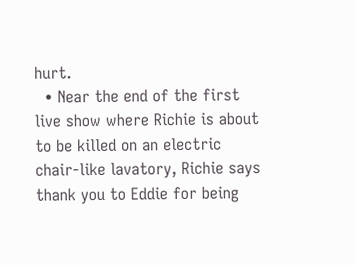hurt.
  • Near the end of the first live show where Richie is about to be killed on an electric chair-like lavatory, Richie says thank you to Eddie for being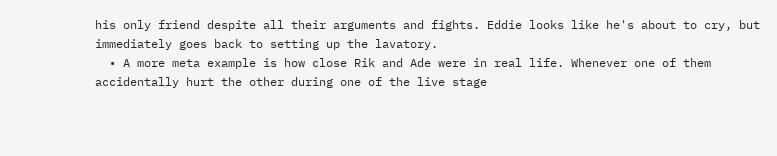his only friend despite all their arguments and fights. Eddie looks like he's about to cry, but immediately goes back to setting up the lavatory.
  • A more meta example is how close Rik and Ade were in real life. Whenever one of them accidentally hurt the other during one of the live stage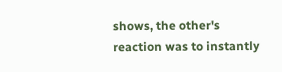shows, the other's reaction was to instantly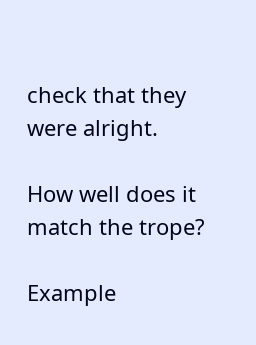check that they were alright.

How well does it match the trope?

Example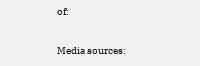of:


Media sources: